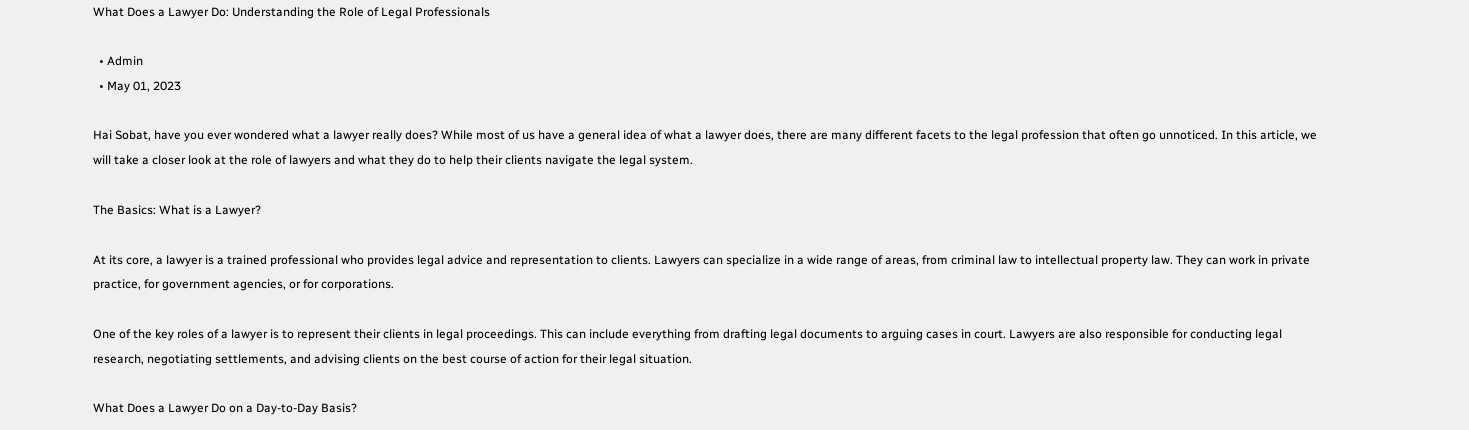What Does a Lawyer Do: Understanding the Role of Legal Professionals

  • Admin
  • May 01, 2023

Hai Sobat, have you ever wondered what a lawyer really does? While most of us have a general idea of what a lawyer does, there are many different facets to the legal profession that often go unnoticed. In this article, we will take a closer look at the role of lawyers and what they do to help their clients navigate the legal system.

The Basics: What is a Lawyer?

At its core, a lawyer is a trained professional who provides legal advice and representation to clients. Lawyers can specialize in a wide range of areas, from criminal law to intellectual property law. They can work in private practice, for government agencies, or for corporations.

One of the key roles of a lawyer is to represent their clients in legal proceedings. This can include everything from drafting legal documents to arguing cases in court. Lawyers are also responsible for conducting legal research, negotiating settlements, and advising clients on the best course of action for their legal situation.

What Does a Lawyer Do on a Day-to-Day Basis?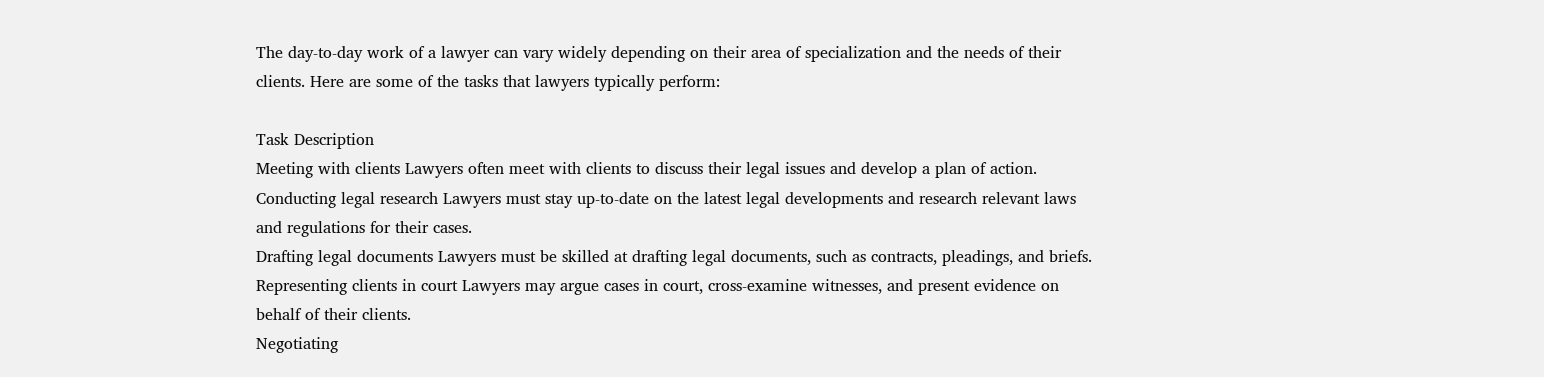The day-to-day work of a lawyer can vary widely depending on their area of specialization and the needs of their clients. Here are some of the tasks that lawyers typically perform:

Task Description
Meeting with clients Lawyers often meet with clients to discuss their legal issues and develop a plan of action.
Conducting legal research Lawyers must stay up-to-date on the latest legal developments and research relevant laws and regulations for their cases.
Drafting legal documents Lawyers must be skilled at drafting legal documents, such as contracts, pleadings, and briefs.
Representing clients in court Lawyers may argue cases in court, cross-examine witnesses, and present evidence on behalf of their clients.
Negotiating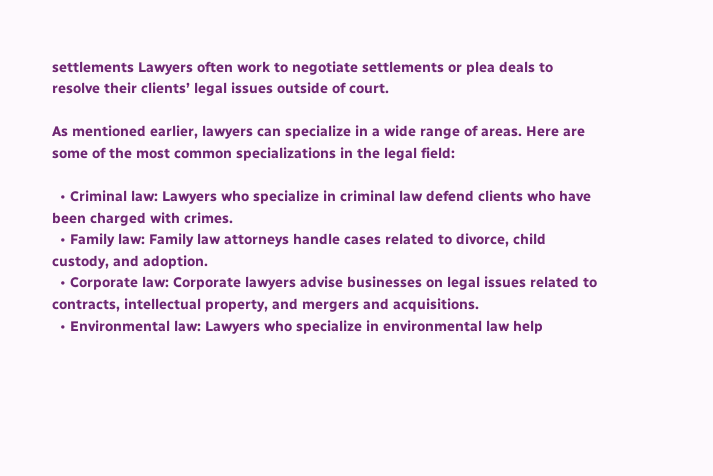settlements Lawyers often work to negotiate settlements or plea deals to resolve their clients’ legal issues outside of court.

As mentioned earlier, lawyers can specialize in a wide range of areas. Here are some of the most common specializations in the legal field:

  • Criminal law: Lawyers who specialize in criminal law defend clients who have been charged with crimes.
  • Family law: Family law attorneys handle cases related to divorce, child custody, and adoption.
  • Corporate law: Corporate lawyers advise businesses on legal issues related to contracts, intellectual property, and mergers and acquisitions.
  • Environmental law: Lawyers who specialize in environmental law help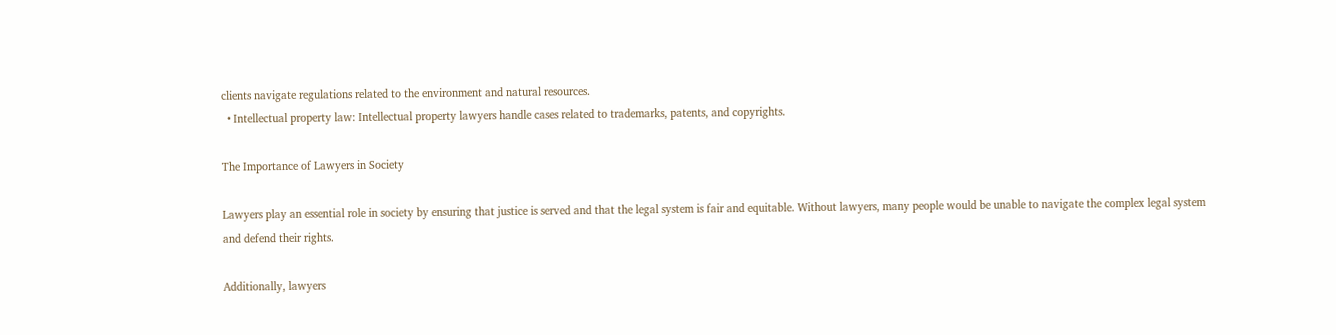clients navigate regulations related to the environment and natural resources.
  • Intellectual property law: Intellectual property lawyers handle cases related to trademarks, patents, and copyrights.

The Importance of Lawyers in Society

Lawyers play an essential role in society by ensuring that justice is served and that the legal system is fair and equitable. Without lawyers, many people would be unable to navigate the complex legal system and defend their rights.

Additionally, lawyers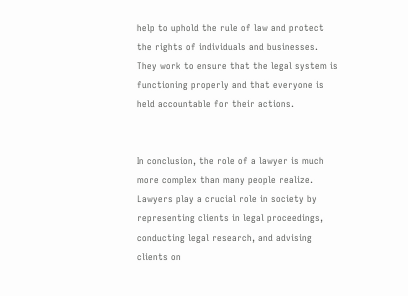help to uphold the rule of law and protect the rights of individuals and businesses. They work to ensure that the legal system is functioning properly and that everyone is held accountable for their actions.


In conclusion, the role of a lawyer is much more complex than many people realize. Lawyers play a crucial role in society by representing clients in legal proceedings, conducting legal research, and advising clients on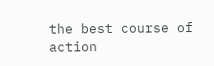the best course of action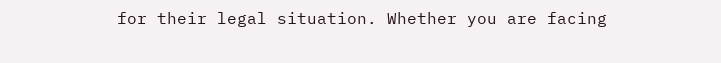for their legal situation. Whether you are facing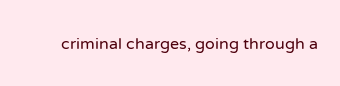criminal charges, going through a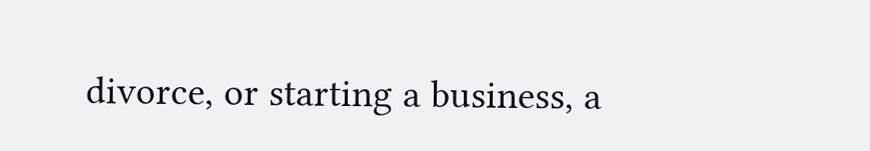divorce, or starting a business, a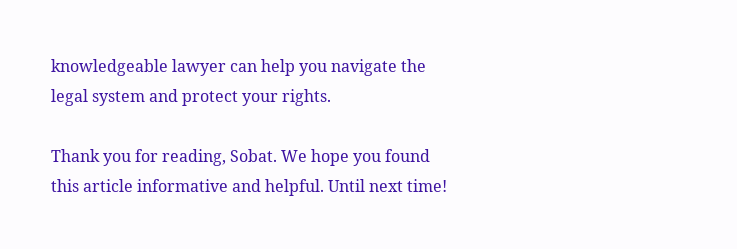knowledgeable lawyer can help you navigate the legal system and protect your rights.

Thank you for reading, Sobat. We hope you found this article informative and helpful. Until next time!